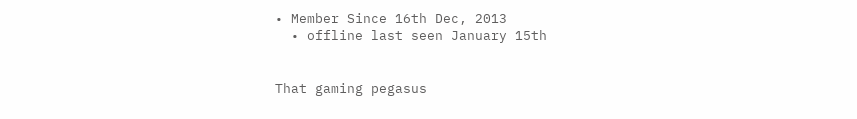• Member Since 16th Dec, 2013
  • offline last seen January 15th


That gaming pegasus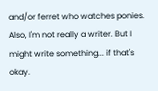and/or ferret who watches ponies. Also, I'm not really a writer. But I might write something... if that's okay.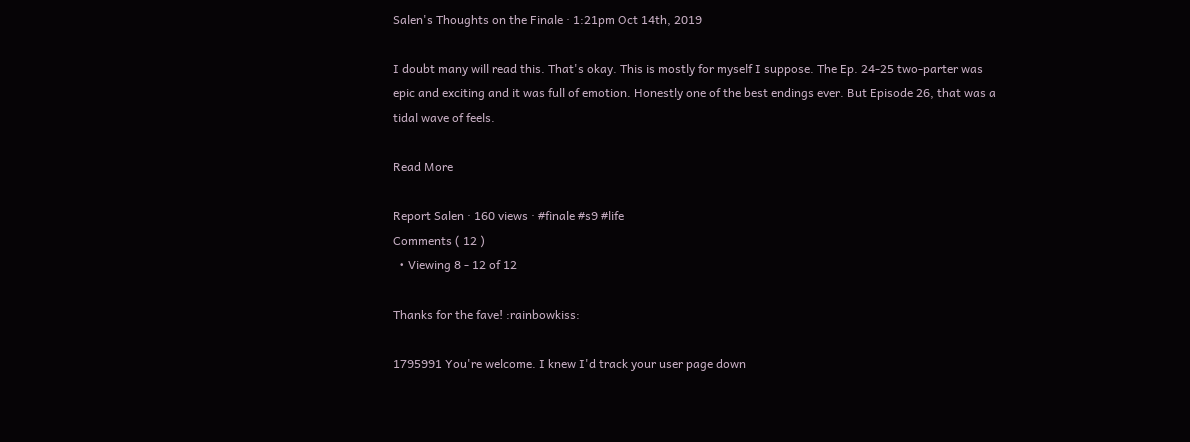Salen's Thoughts on the Finale · 1:21pm Oct 14th, 2019

I doubt many will read this. That's okay. This is mostly for myself I suppose. The Ep. 24-25 two-parter was epic and exciting and it was full of emotion. Honestly one of the best endings ever. But Episode 26, that was a tidal wave of feels.

Read More

Report Salen · 160 views · #finale #s9 #life
Comments ( 12 )
  • Viewing 8 - 12 of 12

Thanks for the fave! :rainbowkiss:

1795991 You're welcome. I knew I'd track your user page down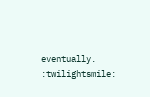eventually. :twilightsmile: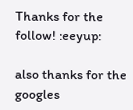Thanks for the follow! :eeyup:

also thanks for the googles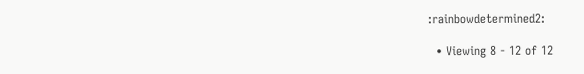:rainbowdetermined2:

  • Viewing 8 - 12 of 12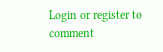Login or register to comment